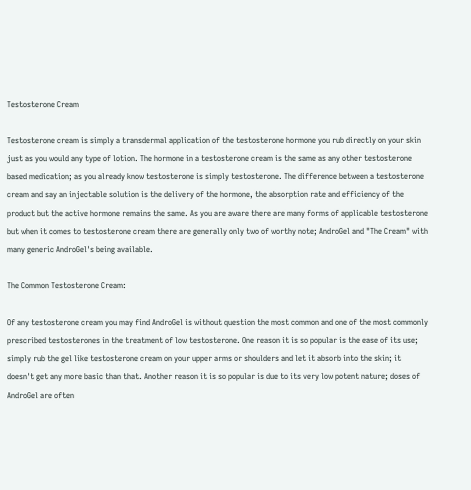Testosterone Cream

Testosterone cream is simply a transdermal application of the testosterone hormone you rub directly on your skin just as you would any type of lotion. The hormone in a testosterone cream is the same as any other testosterone based medication; as you already know testosterone is simply testosterone. The difference between a testosterone cream and say an injectable solution is the delivery of the hormone, the absorption rate and efficiency of the product but the active hormone remains the same. As you are aware there are many forms of applicable testosterone but when it comes to testosterone cream there are generally only two of worthy note; AndroGel and "The Cream" with many generic AndroGel's being available.

The Common Testosterone Cream:

Of any testosterone cream you may find AndroGel is without question the most common and one of the most commonly prescribed testosterones in the treatment of low testosterone. One reason it is so popular is the ease of its use; simply rub the gel like testosterone cream on your upper arms or shoulders and let it absorb into the skin; it doesn't get any more basic than that. Another reason it is so popular is due to its very low potent nature; doses of AndroGel are often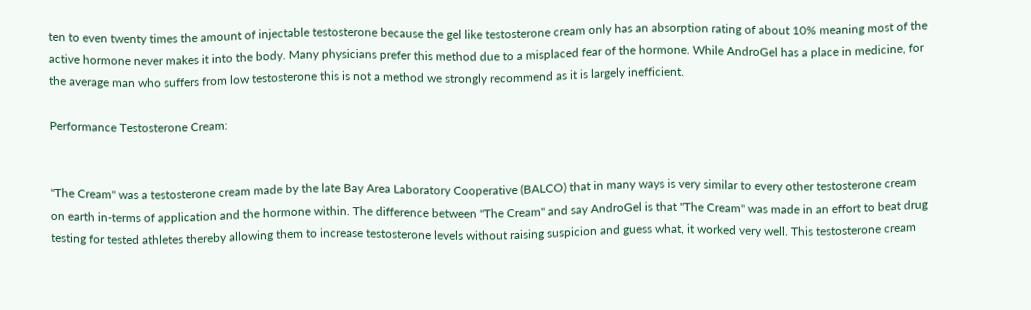ten to even twenty times the amount of injectable testosterone because the gel like testosterone cream only has an absorption rating of about 10% meaning most of the active hormone never makes it into the body. Many physicians prefer this method due to a misplaced fear of the hormone. While AndroGel has a place in medicine, for the average man who suffers from low testosterone this is not a method we strongly recommend as it is largely inefficient.

Performance Testosterone Cream:


"The Cream" was a testosterone cream made by the late Bay Area Laboratory Cooperative (BALCO) that in many ways is very similar to every other testosterone cream on earth in-terms of application and the hormone within. The difference between "The Cream" and say AndroGel is that "The Cream" was made in an effort to beat drug testing for tested athletes thereby allowing them to increase testosterone levels without raising suspicion and guess what, it worked very well. This testosterone cream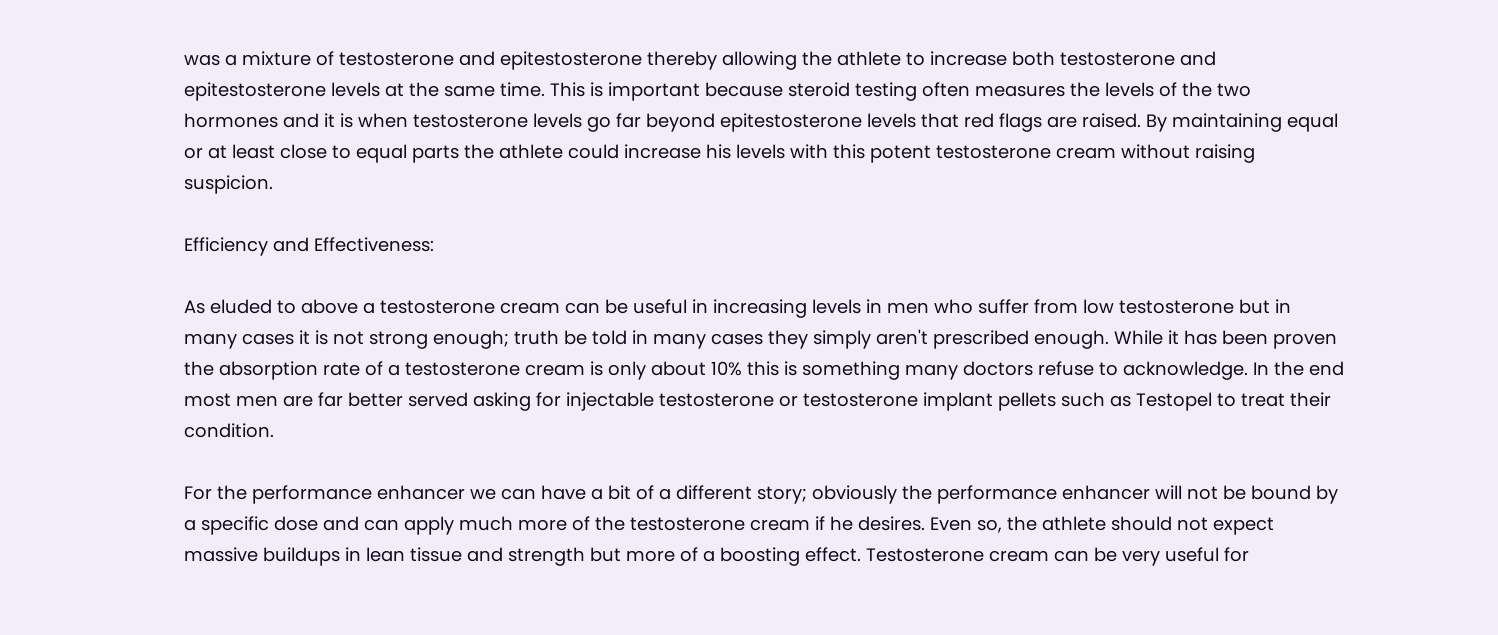was a mixture of testosterone and epitestosterone thereby allowing the athlete to increase both testosterone and epitestosterone levels at the same time. This is important because steroid testing often measures the levels of the two hormones and it is when testosterone levels go far beyond epitestosterone levels that red flags are raised. By maintaining equal or at least close to equal parts the athlete could increase his levels with this potent testosterone cream without raising suspicion.

Efficiency and Effectiveness:

As eluded to above a testosterone cream can be useful in increasing levels in men who suffer from low testosterone but in many cases it is not strong enough; truth be told in many cases they simply aren't prescribed enough. While it has been proven the absorption rate of a testosterone cream is only about 10% this is something many doctors refuse to acknowledge. In the end most men are far better served asking for injectable testosterone or testosterone implant pellets such as Testopel to treat their condition.

For the performance enhancer we can have a bit of a different story; obviously the performance enhancer will not be bound by a specific dose and can apply much more of the testosterone cream if he desires. Even so, the athlete should not expect massive buildups in lean tissue and strength but more of a boosting effect. Testosterone cream can be very useful for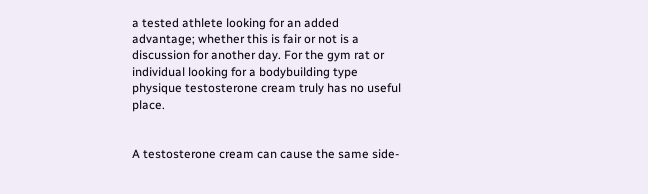a tested athlete looking for an added advantage; whether this is fair or not is a discussion for another day. For the gym rat or individual looking for a bodybuilding type physique testosterone cream truly has no useful place.


A testosterone cream can cause the same side-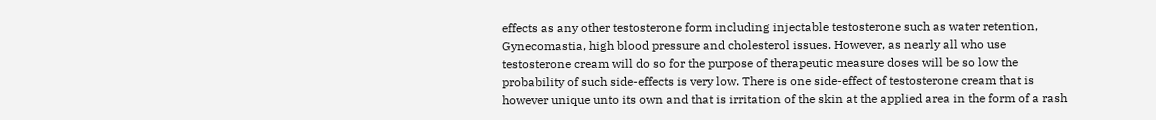effects as any other testosterone form including injectable testosterone such as water retention, Gynecomastia, high blood pressure and cholesterol issues. However, as nearly all who use testosterone cream will do so for the purpose of therapeutic measure doses will be so low the probability of such side-effects is very low. There is one side-effect of testosterone cream that is however unique unto its own and that is irritation of the skin at the applied area in the form of a rash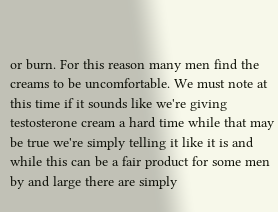or burn. For this reason many men find the creams to be uncomfortable. We must note at this time if it sounds like we're giving testosterone cream a hard time while that may be true we're simply telling it like it is and while this can be a fair product for some men by and large there are simply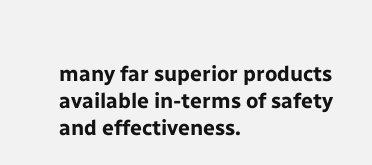many far superior products available in-terms of safety and effectiveness.